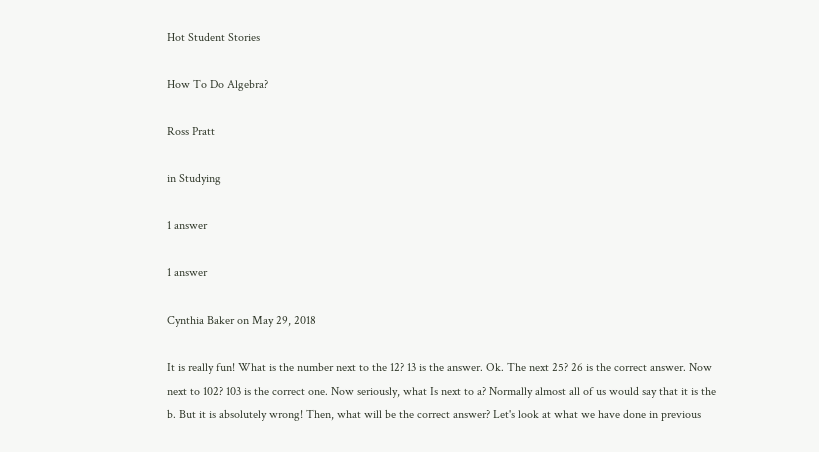Hot Student Stories

How To Do Algebra?

Ross Pratt

in Studying

1 answer

1 answer

Cynthia Baker on May 29, 2018

It is really fun! What is the number next to the 12? 13 is the answer. Ok. The next 25? 26 is the correct answer. Now next to 102? 103 is the correct one. Now seriously, what Is next to a? Normally almost all of us would say that it is the b. But it is absolutely wrong! Then, what will be the correct answer? Let's look at what we have done in previous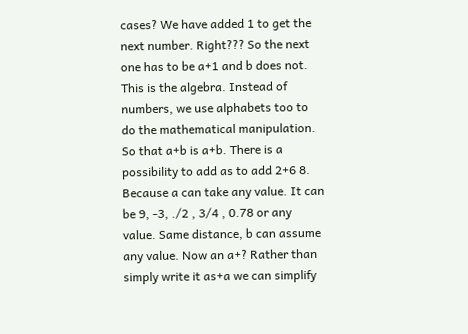cases? We have added 1 to get the next number. Right??? So the next one has to be a+1 and b does not. This is the algebra. Instead of numbers, we use alphabets too to do the mathematical manipulation. So that a+b is a+b. There is a possibility to add as to add 2+6 8. Because a can take any value. It can be 9, -3, ./2 , 3/4 , 0.78 or any value. Same distance, b can assume any value. Now an a+? Rather than simply write it as+a we can simplify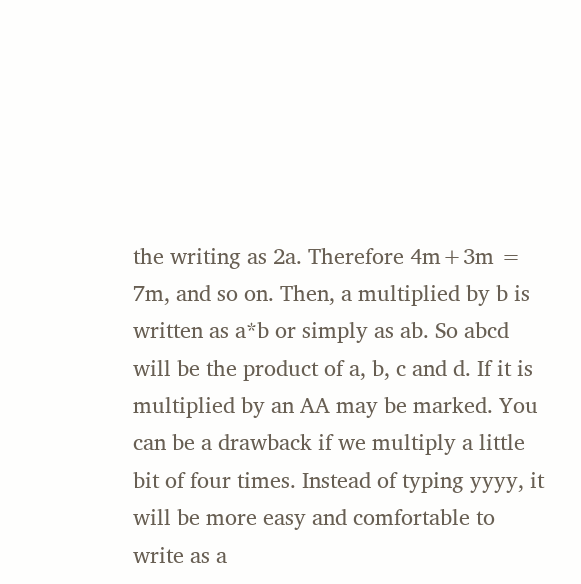the writing as 2a. Therefore 4m+3m = 7m, and so on. Then, a multiplied by b is written as a*b or simply as ab. So abcd will be the product of a, b, c and d. If it is multiplied by an AA may be marked. You can be a drawback if we multiply a little bit of four times. Instead of typing yyyy, it will be more easy and comfortable to write as a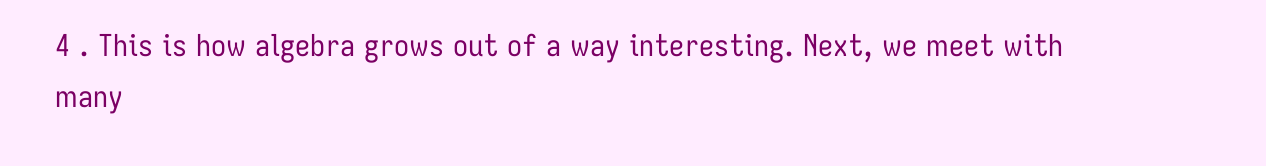4 . This is how algebra grows out of a way interesting. Next, we meet with many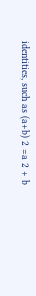identities, such as (a+b) 2 =a 2 + b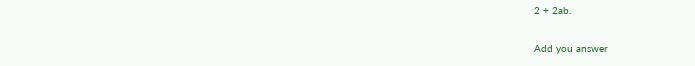2 + 2ab.

Add you answer